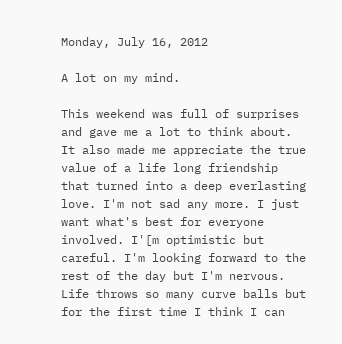Monday, July 16, 2012

A lot on my mind.

This weekend was full of surprises and gave me a lot to think about. It also made me appreciate the true value of a life long friendship that turned into a deep everlasting love. I'm not sad any more. I just want what's best for everyone involved. I'[m optimistic but careful. I'm looking forward to the rest of the day but I'm nervous.
Life throws so many curve balls but for the first time I think I can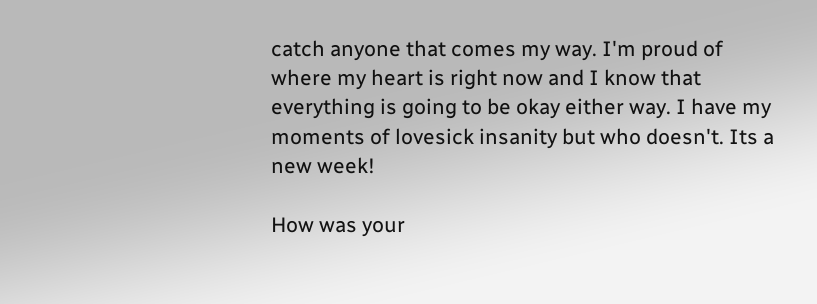catch anyone that comes my way. I'm proud of where my heart is right now and I know that everything is going to be okay either way. I have my moments of lovesick insanity but who doesn't. Its a new week!

How was your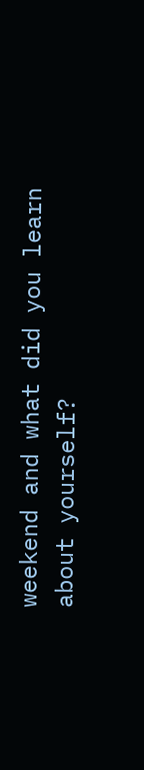weekend and what did you learn about yourself?